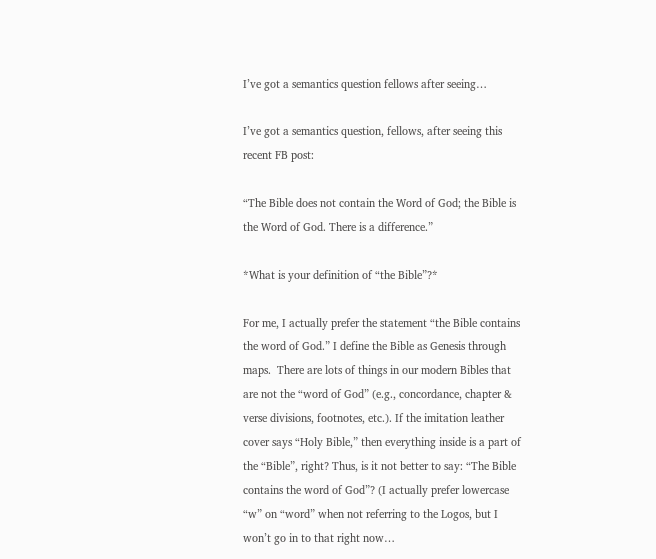I’ve got a semantics question fellows after seeing…

I’ve got a semantics question, fellows, after seeing this recent FB post:

“The Bible does not contain the Word of God; the Bible is the Word of God. There is a difference.”

*What is your definition of “the Bible”?*

For me, I actually prefer the statement “the Bible contains the word of God.” I define the Bible as Genesis through maps.  There are lots of things in our modern Bibles that are not the “word of God” (e.g., concordance, chapter & verse divisions, footnotes, etc.). If the imitation leather cover says “Holy Bible,” then everything inside is a part of the “Bible”, right? Thus, is it not better to say: “The Bible contains the word of God”? (I actually prefer lowercase “w” on “word” when not referring to the Logos, but I won’t go in to that right now…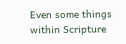Even some things within Scripture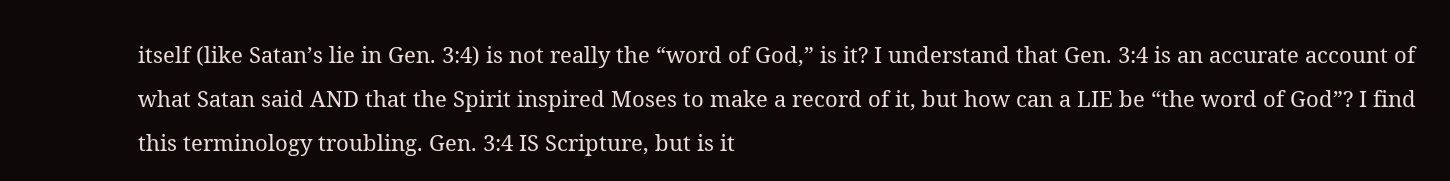itself (like Satan’s lie in Gen. 3:4) is not really the “word of God,” is it? I understand that Gen. 3:4 is an accurate account of what Satan said AND that the Spirit inspired Moses to make a record of it, but how can a LIE be “the word of God”? I find this terminology troubling. Gen. 3:4 IS Scripture, but is it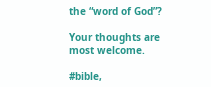the “word of God”?

Your thoughts are most welcome.

#bible,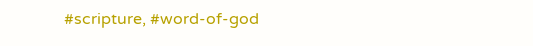#scripture, #word-of-god